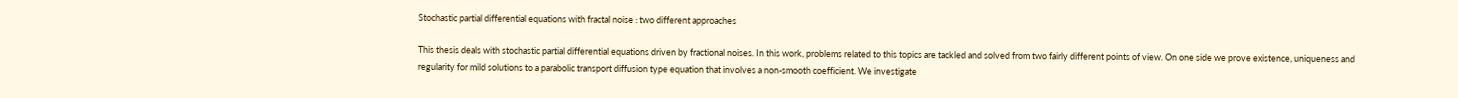Stochastic partial differential equations with fractal noise : two different approaches

This thesis deals with stochastic partial differential equations driven by fractional noises. In this work, problems related to this topics are tackled and solved from two fairly different points of view. On one side we prove existence, uniqueness and regularity for mild solutions to a parabolic transport diffusion type equation that involves a non-smooth coefficient. We investigate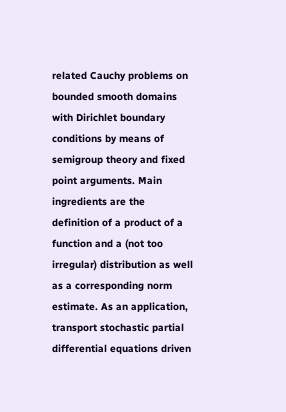related Cauchy problems on bounded smooth domains with Dirichlet boundary conditions by means of semigroup theory and fixed point arguments. Main ingredients are the definition of a product of a function and a (not too irregular) distribution as well as a corresponding norm estimate. As an application, transport stochastic partial differential equations driven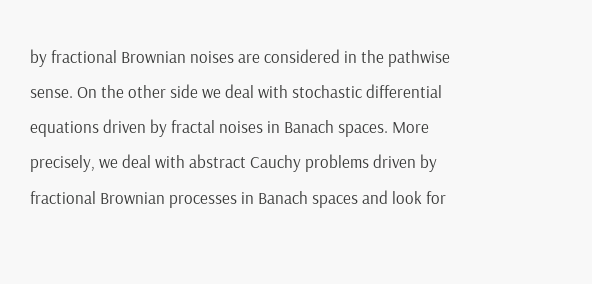by fractional Brownian noises are considered in the pathwise sense. On the other side we deal with stochastic differential equations driven by fractal noises in Banach spaces. More precisely, we deal with abstract Cauchy problems driven by fractional Brownian processes in Banach spaces and look for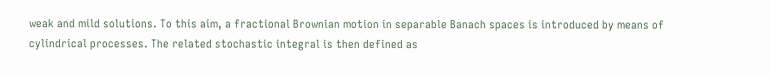weak and mild solutions. To this aim, a fractional Brownian motion in separable Banach spaces is introduced by means of cylindrical processes. The related stochastic integral is then defined as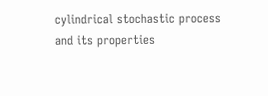cylindrical stochastic process and its properties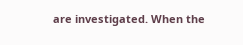are investigated. When the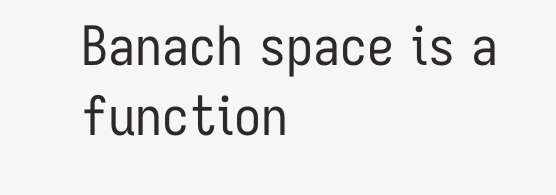Banach space is a function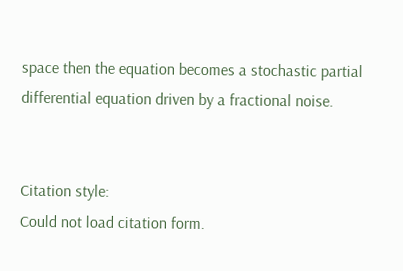space then the equation becomes a stochastic partial differential equation driven by a fractional noise.


Citation style:
Could not load citation form.